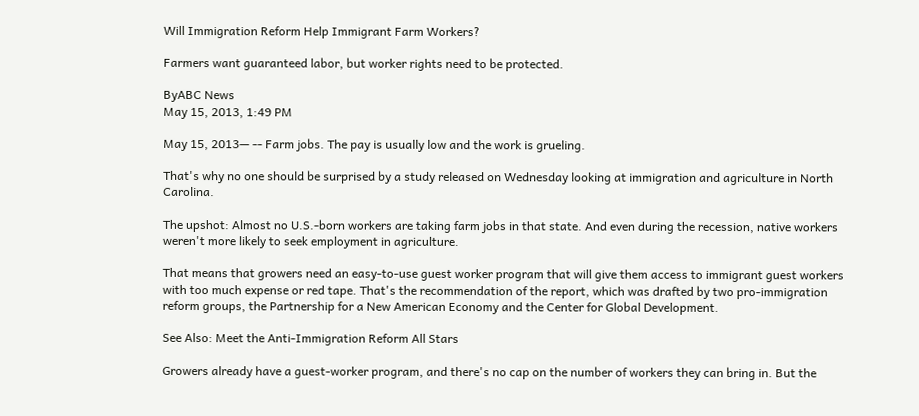Will Immigration Reform Help Immigrant Farm Workers?

Farmers want guaranteed labor, but worker rights need to be protected.

ByABC News
May 15, 2013, 1:49 PM

May 15, 2013— -- Farm jobs. The pay is usually low and the work is grueling.

That's why no one should be surprised by a study released on Wednesday looking at immigration and agriculture in North Carolina.

The upshot: Almost no U.S.-born workers are taking farm jobs in that state. And even during the recession, native workers weren't more likely to seek employment in agriculture.

That means that growers need an easy-to-use guest worker program that will give them access to immigrant guest workers with too much expense or red tape. That's the recommendation of the report, which was drafted by two pro-immigration reform groups, the Partnership for a New American Economy and the Center for Global Development.

See Also: Meet the Anti-Immigration Reform All Stars

Growers already have a guest-worker program, and there's no cap on the number of workers they can bring in. But the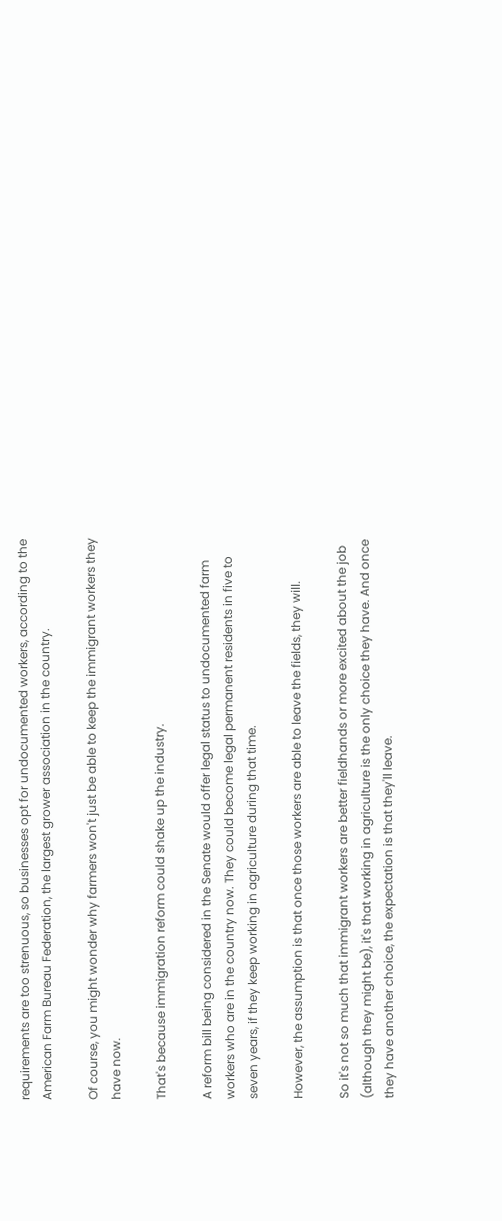requirements are too strenuous, so businesses opt for undocumented workers, according to the American Farm Bureau Federation, the largest grower association in the country.

Of course, you might wonder why farmers won't just be able to keep the immigrant workers they have now.

That's because immigration reform could shake up the industry.

A reform bill being considered in the Senate would offer legal status to undocumented farm workers who are in the country now. They could become legal permanent residents in five to seven years, if they keep working in agriculture during that time.

However, the assumption is that once those workers are able to leave the fields, they will.

So it's not so much that immigrant workers are better fieldhands or more excited about the job (although they might be), it's that working in agriculture is the only choice they have. And once they have another choice, the expectation is that they'll leave.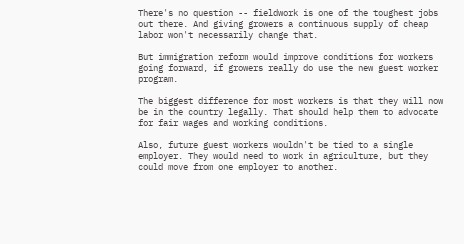There's no question -- fieldwork is one of the toughest jobs out there. And giving growers a continuous supply of cheap labor won't necessarily change that.

But immigration reform would improve conditions for workers going forward, if growers really do use the new guest worker program.

The biggest difference for most workers is that they will now be in the country legally. That should help them to advocate for fair wages and working conditions.

Also, future guest workers wouldn't be tied to a single employer. They would need to work in agriculture, but they could move from one employer to another.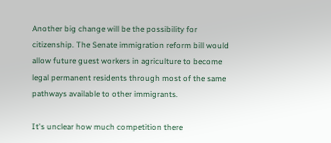Another big change will be the possibility for citizenship. The Senate immigration reform bill would allow future guest workers in agriculture to become legal permanent residents through most of the same pathways available to other immigrants.

It's unclear how much competition there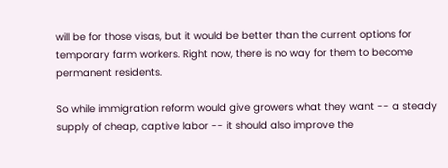will be for those visas, but it would be better than the current options for temporary farm workers. Right now, there is no way for them to become permanent residents.

So while immigration reform would give growers what they want -- a steady supply of cheap, captive labor -- it should also improve the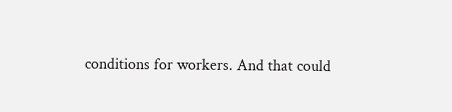conditions for workers. And that could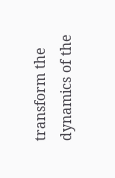transform the dynamics of the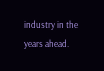industry in the years ahead.